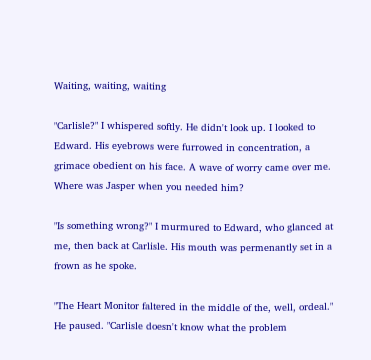Waiting, waiting, waiting

"Carlisle?" I whispered softly. He didn't look up. I looked to Edward. His eyebrows were furrowed in concentration, a grimace obedient on his face. A wave of worry came over me. Where was Jasper when you needed him?

"Is something wrong?" I murmured to Edward, who glanced at me, then back at Carlisle. His mouth was permenantly set in a frown as he spoke.

"The Heart Monitor faltered in the middle of the, well, ordeal." He paused. "Carlisle doesn't know what the problem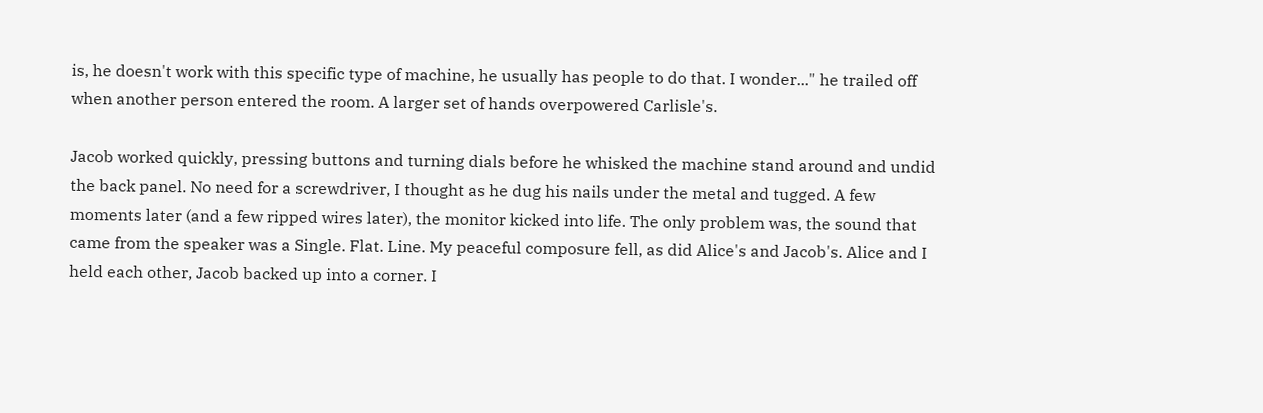is, he doesn't work with this specific type of machine, he usually has people to do that. I wonder..." he trailed off when another person entered the room. A larger set of hands overpowered Carlisle's.

Jacob worked quickly, pressing buttons and turning dials before he whisked the machine stand around and undid the back panel. No need for a screwdriver, I thought as he dug his nails under the metal and tugged. A few moments later (and a few ripped wires later), the monitor kicked into life. The only problem was, the sound that came from the speaker was a Single. Flat. Line. My peaceful composure fell, as did Alice's and Jacob's. Alice and I held each other, Jacob backed up into a corner. I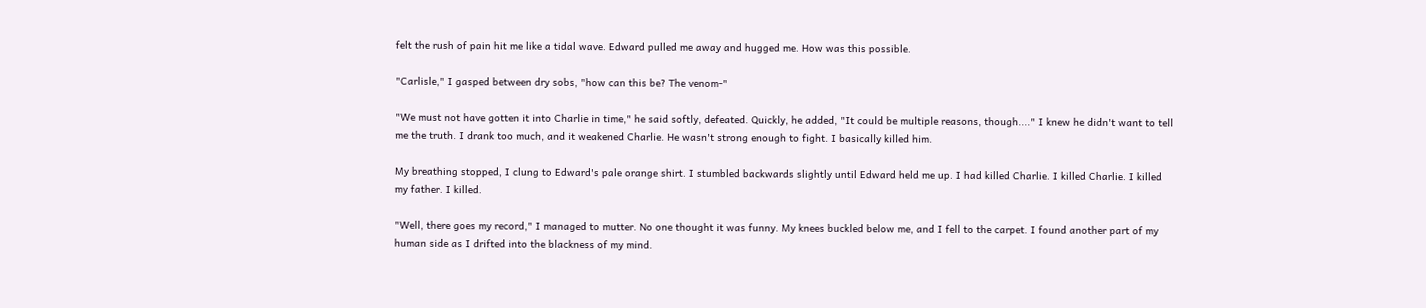felt the rush of pain hit me like a tidal wave. Edward pulled me away and hugged me. How was this possible.

"Carlisle," I gasped between dry sobs, "how can this be? The venom-"

"We must not have gotten it into Charlie in time," he said softly, defeated. Quickly, he added, "It could be multiple reasons, though...." I knew he didn't want to tell me the truth. I drank too much, and it weakened Charlie. He wasn't strong enough to fight. I basically killed him.

My breathing stopped, I clung to Edward's pale orange shirt. I stumbled backwards slightly until Edward held me up. I had killed Charlie. I killed Charlie. I killed my father. I killed.

"Well, there goes my record," I managed to mutter. No one thought it was funny. My knees buckled below me, and I fell to the carpet. I found another part of my human side as I drifted into the blackness of my mind.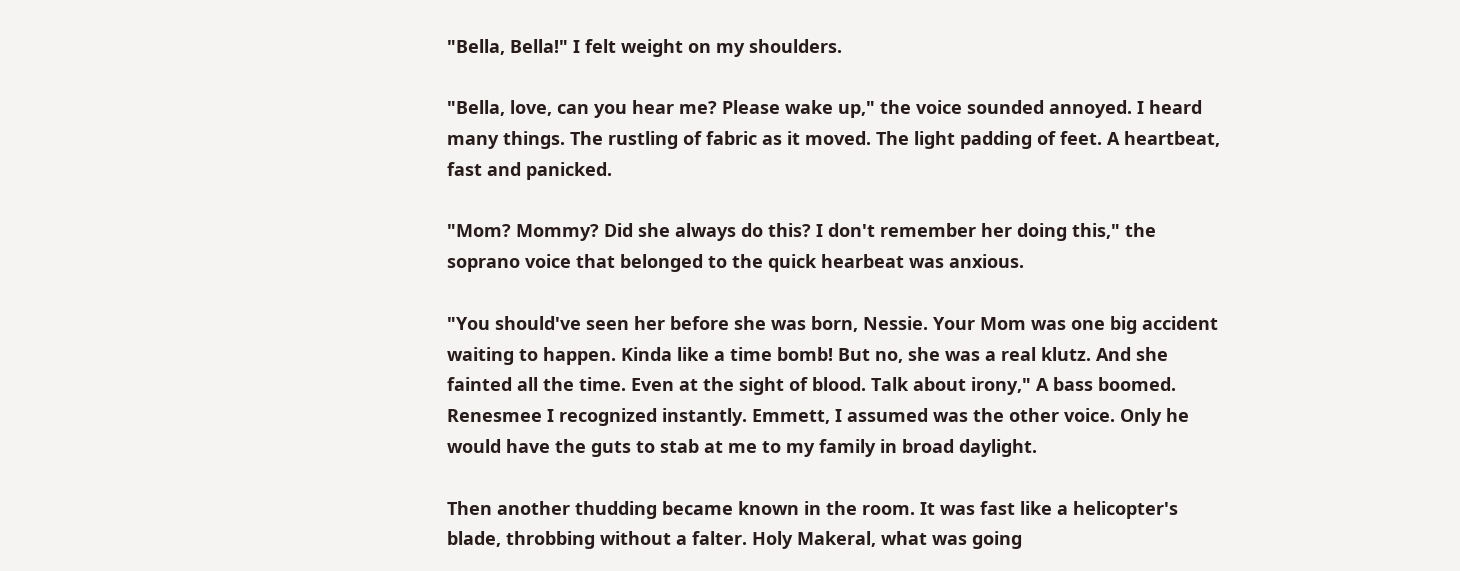"Bella, Bella!" I felt weight on my shoulders.

"Bella, love, can you hear me? Please wake up," the voice sounded annoyed. I heard many things. The rustling of fabric as it moved. The light padding of feet. A heartbeat, fast and panicked.

"Mom? Mommy? Did she always do this? I don't remember her doing this," the soprano voice that belonged to the quick hearbeat was anxious.

"You should've seen her before she was born, Nessie. Your Mom was one big accident waiting to happen. Kinda like a time bomb! But no, she was a real klutz. And she fainted all the time. Even at the sight of blood. Talk about irony," A bass boomed. Renesmee I recognized instantly. Emmett, I assumed was the other voice. Only he would have the guts to stab at me to my family in broad daylight.

Then another thudding became known in the room. It was fast like a helicopter's blade, throbbing without a falter. Holy Makeral, what was going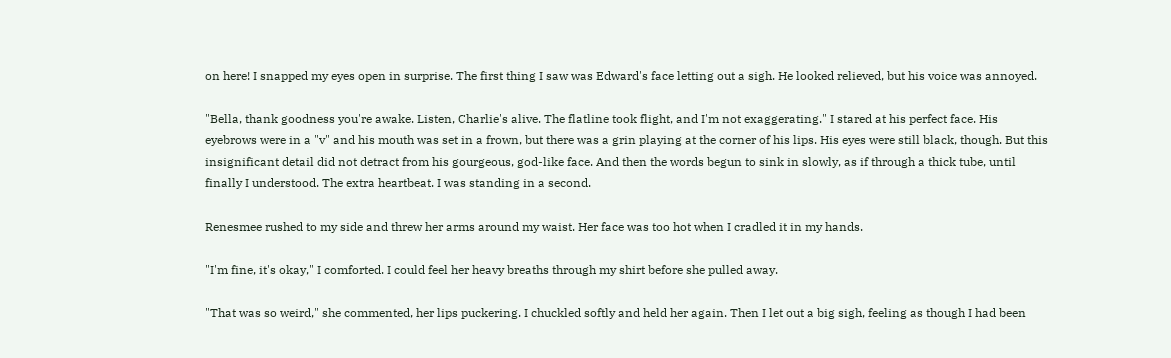on here! I snapped my eyes open in surprise. The first thing I saw was Edward's face letting out a sigh. He looked relieved, but his voice was annoyed.

"Bella, thank goodness you're awake. Listen, Charlie's alive. The flatline took flight, and I'm not exaggerating." I stared at his perfect face. His eyebrows were in a "v" and his mouth was set in a frown, but there was a grin playing at the corner of his lips. His eyes were still black, though. But this insignificant detail did not detract from his gourgeous, god-like face. And then the words begun to sink in slowly, as if through a thick tube, until finally I understood. The extra heartbeat. I was standing in a second.

Renesmee rushed to my side and threw her arms around my waist. Her face was too hot when I cradled it in my hands.

"I'm fine, it's okay," I comforted. I could feel her heavy breaths through my shirt before she pulled away.

"That was so weird," she commented, her lips puckering. I chuckled softly and held her again. Then I let out a big sigh, feeling as though I had been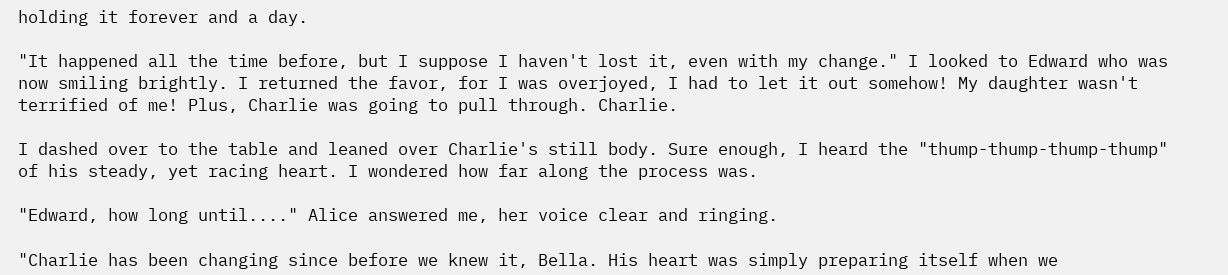holding it forever and a day.

"It happened all the time before, but I suppose I haven't lost it, even with my change." I looked to Edward who was now smiling brightly. I returned the favor, for I was overjoyed, I had to let it out somehow! My daughter wasn't terrified of me! Plus, Charlie was going to pull through. Charlie.

I dashed over to the table and leaned over Charlie's still body. Sure enough, I heard the "thump-thump-thump-thump" of his steady, yet racing heart. I wondered how far along the process was.

"Edward, how long until...." Alice answered me, her voice clear and ringing.

"Charlie has been changing since before we knew it, Bella. His heart was simply preparing itself when we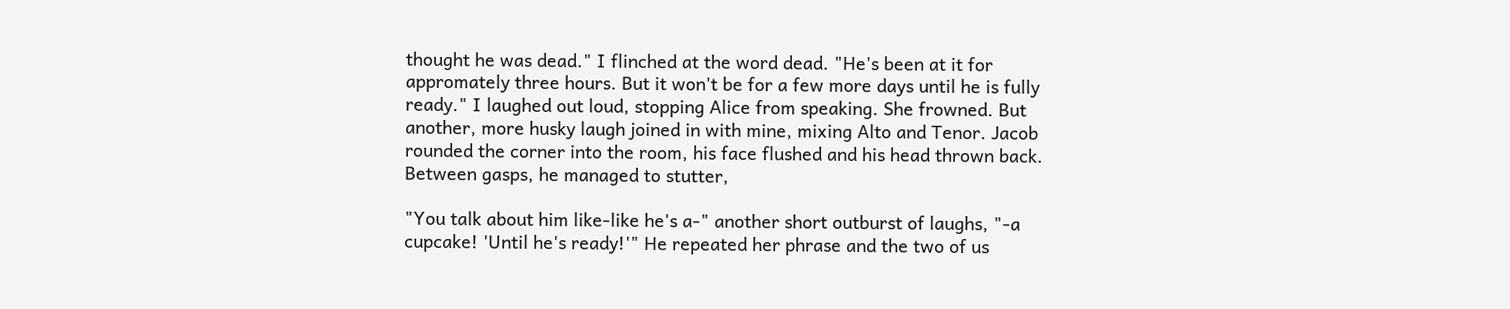thought he was dead." I flinched at the word dead. "He's been at it for appromately three hours. But it won't be for a few more days until he is fully ready." I laughed out loud, stopping Alice from speaking. She frowned. But another, more husky laugh joined in with mine, mixing Alto and Tenor. Jacob rounded the corner into the room, his face flushed and his head thrown back. Between gasps, he managed to stutter,

"You talk about him like-like he's a-" another short outburst of laughs, "-a cupcake! 'Until he's ready!'" He repeated her phrase and the two of us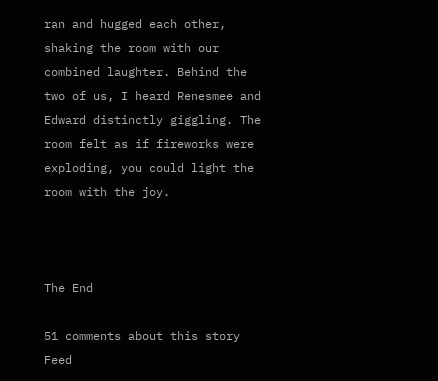ran and hugged each other, shaking the room with our combined laughter. Behind the two of us, I heard Renesmee and Edward distinctly giggling. The room felt as if fireworks were exploding, you could light the room with the joy.



The End

51 comments about this story Feed